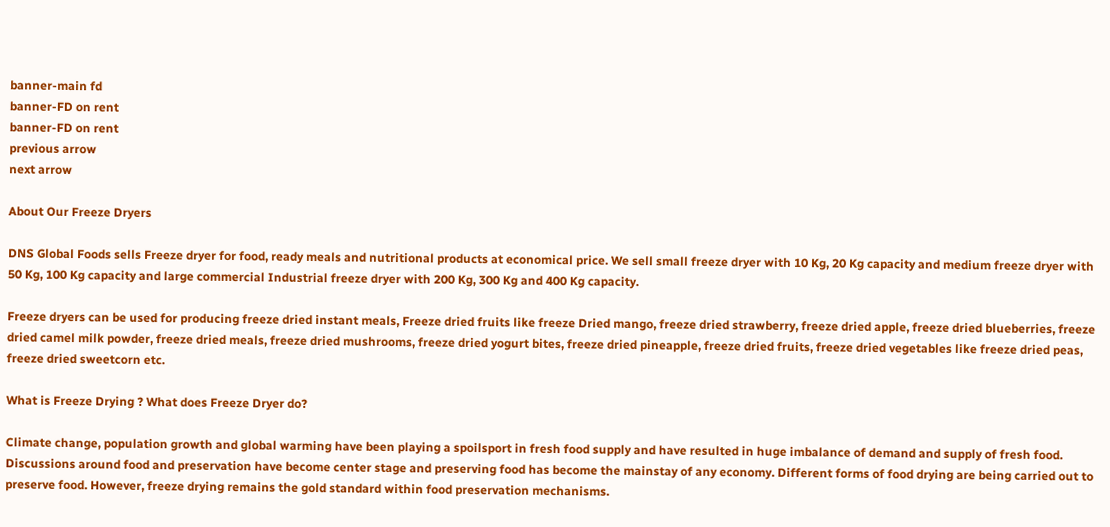banner-main fd
banner-FD on rent
banner-FD on rent
previous arrow
next arrow

About Our Freeze Dryers

DNS Global Foods sells Freeze dryer for food, ready meals and nutritional products at economical price. We sell small freeze dryer with 10 Kg, 20 Kg capacity and medium freeze dryer with 50 Kg, 100 Kg capacity and large commercial Industrial freeze dryer with 200 Kg, 300 Kg and 400 Kg capacity.

Freeze dryers can be used for producing freeze dried instant meals, Freeze dried fruits like freeze Dried mango, freeze dried strawberry, freeze dried apple, freeze dried blueberries, freeze dried camel milk powder, freeze dried meals, freeze dried mushrooms, freeze dried yogurt bites, freeze dried pineapple, freeze dried fruits, freeze dried vegetables like freeze dried peas, freeze dried sweetcorn etc.

What is Freeze Drying ? What does Freeze Dryer do?

Climate change, population growth and global warming have been playing a spoilsport in fresh food supply and have resulted in huge imbalance of demand and supply of fresh food. Discussions around food and preservation have become center stage and preserving food has become the mainstay of any economy. Different forms of food drying are being carried out to preserve food. However, freeze drying remains the gold standard within food preservation mechanisms.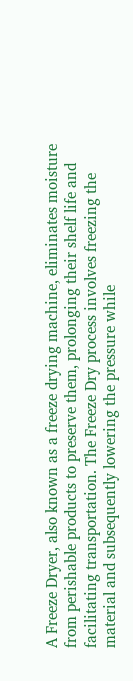A Freeze Dryer, also known as a freeze drying machine, eliminates moisture from perishable products to preserve them, prolonging their shelf life and facilitating transportation. The Freeze Dry process involves freezing the material and subsequently lowering the pressure while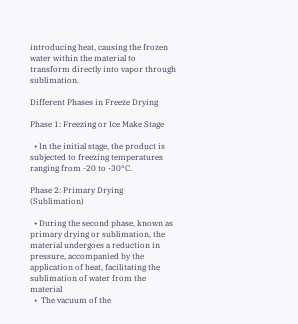introducing heat, causing the frozen water within the material to transform directly into vapor through sublimation.

Different Phases in Freeze Drying

Phase 1: Freezing or Ice Make Stage

  • In the initial stage, the product is subjected to freezing temperatures ranging from -20 to -30°C.

Phase 2: Primary Drying (Sublimation)

  • During the second phase, known as primary drying or sublimation, the material undergoes a reduction in pressure, accompanied by the application of heat, facilitating the sublimation of water from the material
  •  The vacuum of the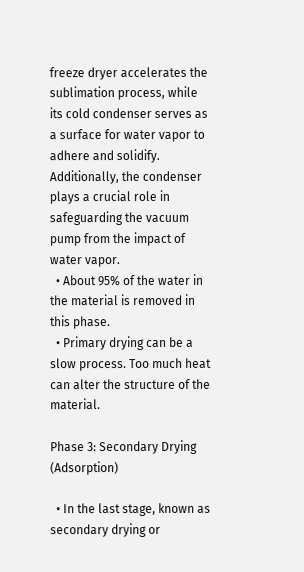freeze dryer accelerates the sublimation process, while its cold condenser serves as a surface for water vapor to adhere and solidify. Additionally, the condenser plays a crucial role in safeguarding the vacuum pump from the impact of water vapor.
  • About 95% of the water in the material is removed in this phase.
  • Primary drying can be a slow process. Too much heat can alter the structure of the material.

Phase 3: Secondary Drying (Adsorption)

  • In the last stage, known as secondary drying or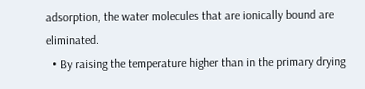adsorption, the water molecules that are ionically bound are eliminated.
  • By raising the temperature higher than in the primary drying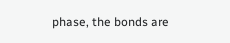phase, the bonds are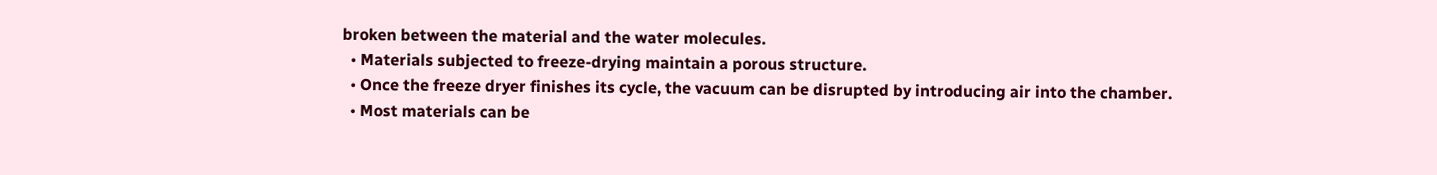broken between the material and the water molecules.
  • Materials subjected to freeze-drying maintain a porous structure.
  • Once the freeze dryer finishes its cycle, the vacuum can be disrupted by introducing air into the chamber.
  • Most materials can be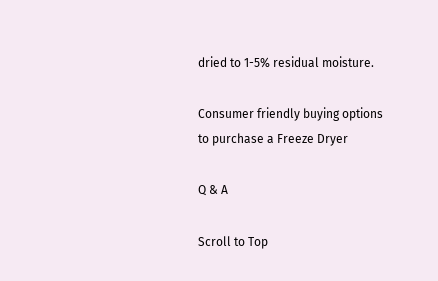dried to 1-5% residual moisture.

Consumer friendly buying options to purchase a Freeze Dryer

Q & A

Scroll to Top